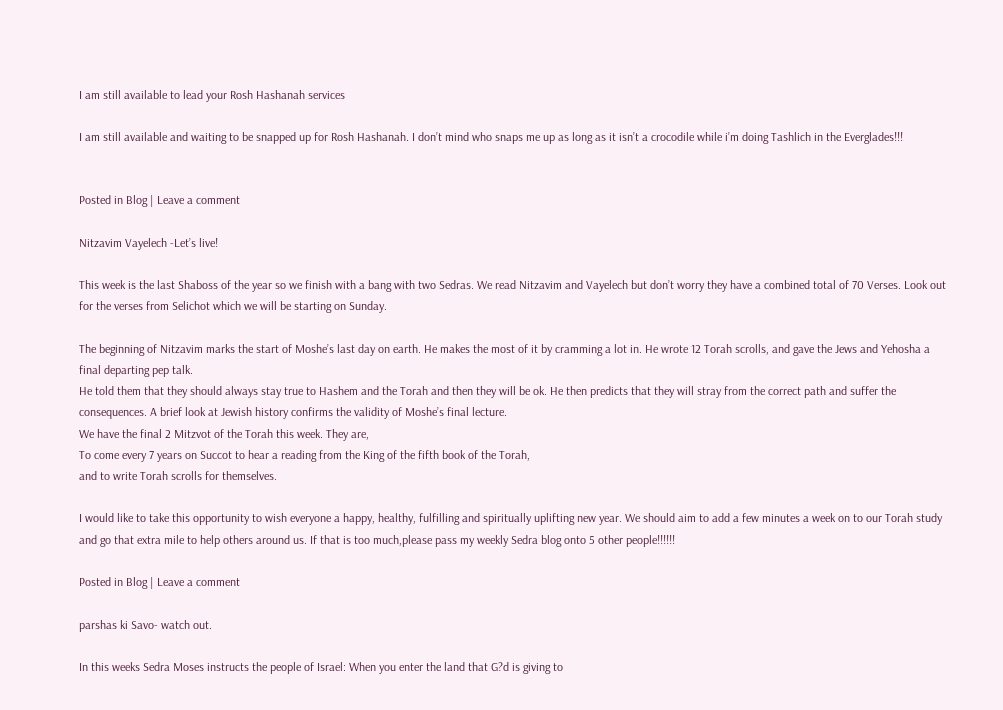I am still available to lead your Rosh Hashanah services

I am still available and waiting to be snapped up for Rosh Hashanah. I don’t mind who snaps me up as long as it isn’t a crocodile while i’m doing Tashlich in the Everglades!!!


Posted in Blog | Leave a comment

Nitzavim Vayelech -Let’s live!

This week is the last Shaboss of the year so we finish with a bang with two Sedras. We read Nitzavim and Vayelech but don’t worry they have a combined total of 70 Verses. Look out for the verses from Selichot which we will be starting on Sunday.

The beginning of Nitzavim marks the start of Moshe’s last day on earth. He makes the most of it by cramming a lot in. He wrote 12 Torah scrolls, and gave the Jews and Yehosha a final departing pep talk.
He told them that they should always stay true to Hashem and the Torah and then they will be ok. He then predicts that they will stray from the correct path and suffer the consequences. A brief look at Jewish history confirms the validity of Moshe’s final lecture.
We have the final 2 Mitzvot of the Torah this week. They are,
To come every 7 years on Succot to hear a reading from the King of the fifth book of the Torah,
and to write Torah scrolls for themselves.

I would like to take this opportunity to wish everyone a happy, healthy, fulfilling and spiritually uplifting new year. We should aim to add a few minutes a week on to our Torah study and go that extra mile to help others around us. If that is too much,please pass my weekly Sedra blog onto 5 other people!!!!!!

Posted in Blog | Leave a comment

parshas ki Savo- watch out.

In this weeks Sedra Moses instructs the people of Israel: When you enter the land that G?d is giving to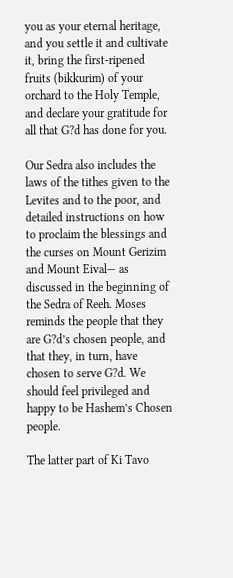you as your eternal heritage, and you settle it and cultivate it, bring the first-ripened fruits (bikkurim) of your orchard to the Holy Temple, and declare your gratitude for all that G?d has done for you.

Our Sedra also includes the laws of the tithes given to the Levites and to the poor, and detailed instructions on how to proclaim the blessings and the curses on Mount Gerizim and Mount Eival— as discussed in the beginning of the Sedra of Reeh. Moses reminds the people that they are G?d’s chosen people, and that they, in turn, have chosen to serve G?d. We should feel privileged and happy to be Hashem’s Chosen people.

The latter part of Ki Tavo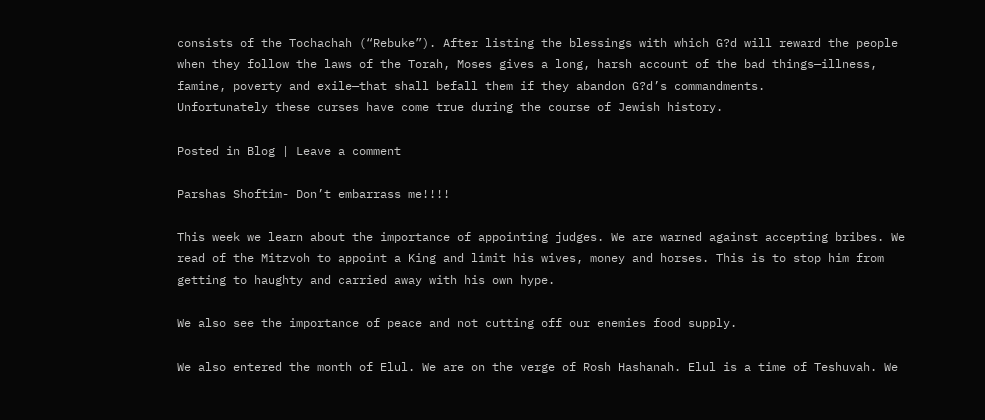consists of the Tochachah (“Rebuke”). After listing the blessings with which G?d will reward the people when they follow the laws of the Torah, Moses gives a long, harsh account of the bad things—illness, famine, poverty and exile—that shall befall them if they abandon G?d’s commandments.
Unfortunately these curses have come true during the course of Jewish history.

Posted in Blog | Leave a comment

Parshas Shoftim- Don’t embarrass me!!!!

This week we learn about the importance of appointing judges. We are warned against accepting bribes. We read of the Mitzvoh to appoint a King and limit his wives, money and horses. This is to stop him from getting to haughty and carried away with his own hype.

We also see the importance of peace and not cutting off our enemies food supply.

We also entered the month of Elul. We are on the verge of Rosh Hashanah. Elul is a time of Teshuvah. We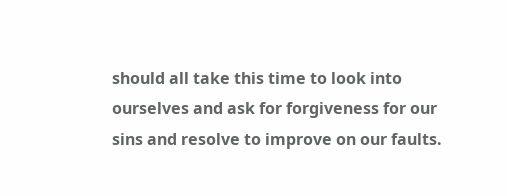should all take this time to look into ourselves and ask for forgiveness for our sins and resolve to improve on our faults.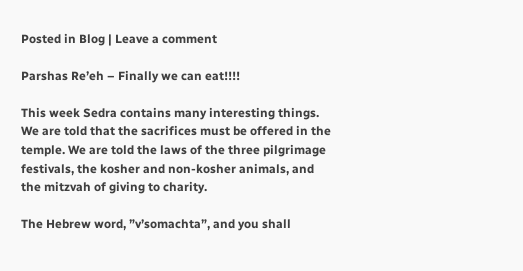Posted in Blog | Leave a comment

Parshas Re’eh – Finally we can eat!!!!

This week Sedra contains many interesting things. We are told that the sacrifices must be offered in the temple. We are told the laws of the three pilgrimage festivals, the kosher and non-kosher animals, and the mitzvah of giving to charity.

The Hebrew word, ”v’somachta”, and you shall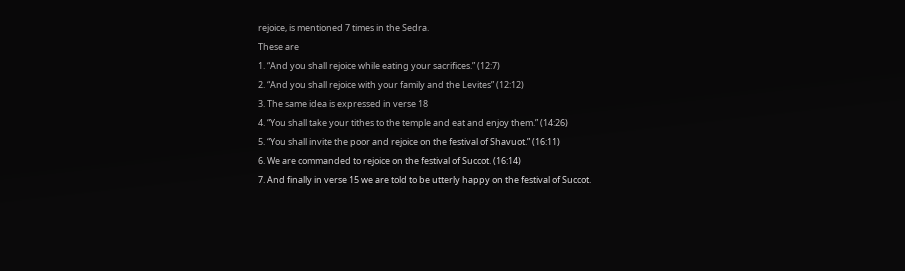rejoice, is mentioned 7 times in the Sedra.
These are
1. “And you shall rejoice while eating your sacrifices.” (12:7)
2. “And you shall rejoice with your family and the Levites” (12:12)
3. The same idea is expressed in verse 18
4. “You shall take your tithes to the temple and eat and enjoy them.” (14:26)
5. “You shall invite the poor and rejoice on the festival of Shavuot.” (16:11)
6. We are commanded to rejoice on the festival of Succot. (16:14)
7. And finally in verse 15 we are told to be utterly happy on the festival of Succot.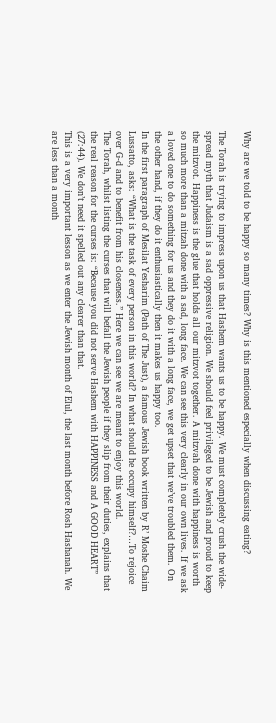Why are we told to be happy so many times? Why is this mentioned especially when discussing eating?

The Torah is trying to impress upon us that Hashem wants us to be happy. We must completely crush the wide-spread myth that Judaism is a sad oppressive religion. We should feel privileged to be Jewish and proud to keep the mitzvot. Happiness is the glue that holds all our mitzvot together. A mitzvah done with happiness is worth so much more than a mitzah done with a sad, long face. We can see this very clearly in our own lives. If we ask a loved one to do something for us and they do it with a long face, we get upset that we’ve troubled them. On the other hand, if they do it enthusiastically then it makes us happy too.
In the first paragraph of Mesilat Yesharim (Path of The Just), a famous Jewish book written by R’ Moshe Chaim Lussatto, asks: “What is the task of every person in this world? In what should he occupy himself?…To rejoice over G-d and to benefit from his closeness.” Here we can see we are meant to enjoy this world.
The Torah, whilst listing the curses that will befall the Jewish people if they slip from their duties, explains that the real reason for the curses is: “Because you did not serve Hashem with HAPPINESS and A GOOD HEART” (27:44). We don’t need it spelled out any clearer than that.
This is a very important lesson as we enter the Jewish month of Elul, the last month before Rosh Hashanah. We are less than a month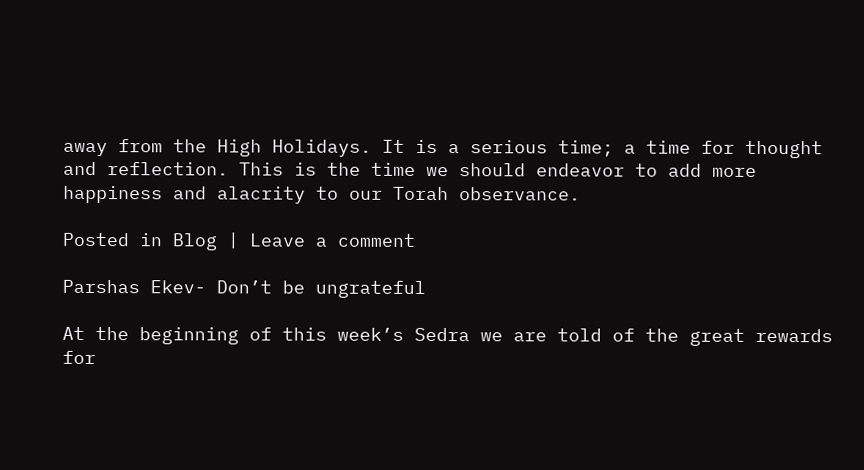away from the High Holidays. It is a serious time; a time for thought and reflection. This is the time we should endeavor to add more happiness and alacrity to our Torah observance.

Posted in Blog | Leave a comment

Parshas Ekev- Don’t be ungrateful

At the beginning of this week’s Sedra we are told of the great rewards for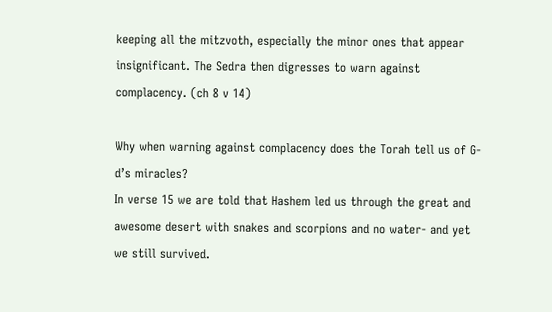keeping all the mitzvoth, especially the minor ones that appear insignificant. The Sedra then digresses to warn against complacency. (ch 8 v 14)

Why when warning against complacency does the Torah tell us of G-d’s miracles?
In verse 15 we are told that Hashem led us through the great and awesome desert with snakes and scorpions and no water- and yet we still survived.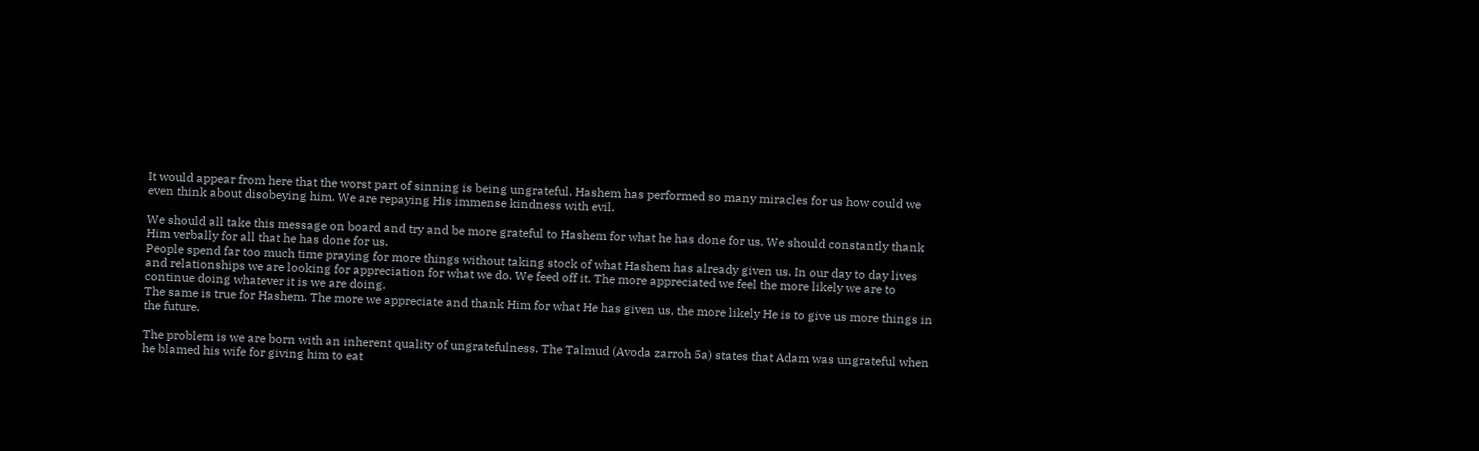It would appear from here that the worst part of sinning is being ungrateful. Hashem has performed so many miracles for us how could we even think about disobeying him. We are repaying His immense kindness with evil.

We should all take this message on board and try and be more grateful to Hashem for what he has done for us. We should constantly thank Him verbally for all that he has done for us.
People spend far too much time praying for more things without taking stock of what Hashem has already given us. In our day to day lives and relationships we are looking for appreciation for what we do. We feed off it. The more appreciated we feel the more likely we are to continue doing whatever it is we are doing.
The same is true for Hashem. The more we appreciate and thank Him for what He has given us, the more likely He is to give us more things in the future.

The problem is we are born with an inherent quality of ungratefulness. The Talmud (Avoda zarroh 5a) states that Adam was ungrateful when he blamed his wife for giving him to eat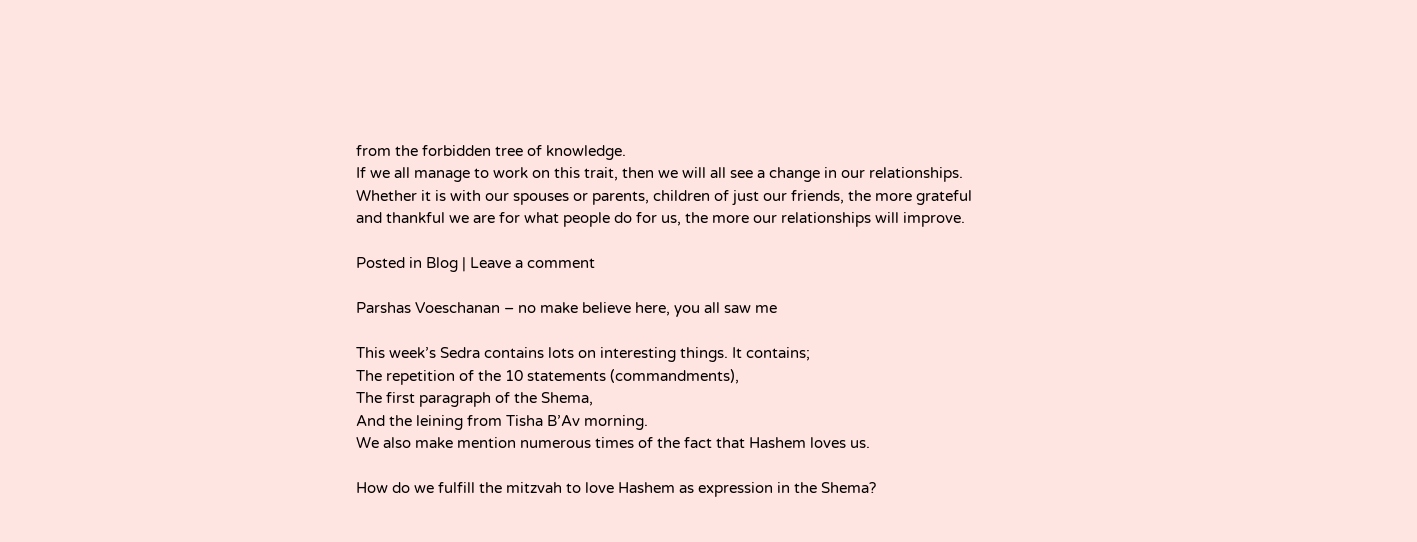from the forbidden tree of knowledge.
If we all manage to work on this trait, then we will all see a change in our relationships. Whether it is with our spouses or parents, children of just our friends, the more grateful and thankful we are for what people do for us, the more our relationships will improve.

Posted in Blog | Leave a comment

Parshas Voeschanan – no make believe here, you all saw me

This week’s Sedra contains lots on interesting things. It contains;
The repetition of the 10 statements (commandments),
The first paragraph of the Shema,
And the leining from Tisha B’Av morning.
We also make mention numerous times of the fact that Hashem loves us.

How do we fulfill the mitzvah to love Hashem as expression in the Shema?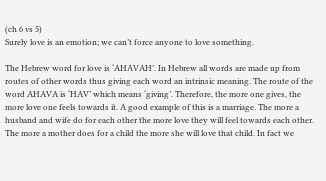(ch 6 vs 5)
Surely love is an emotion; we can’t force anyone to love something.

The Hebrew word for love is ‘AHAVAH’. In Hebrew all words are made up from routes of other words thus giving each word an intrinsic meaning. The route of the word AHAVA is ‘HAV’ which means ‘giving’. Therefore, the more one gives, the more love one feels towards it. A good example of this is a marriage. The more a husband and wife do for each other the more love they will feel towards each other.
The more a mother does for a child the more she will love that child. In fact we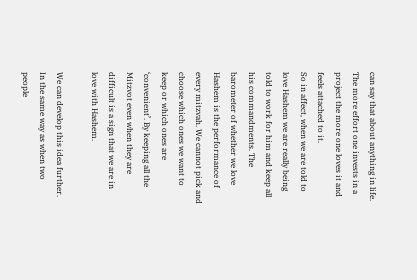can say that about anything in life. The more effort one invests in a project the more one loves it and feels attached to it.
So in affect, when we are told to love Hashem we are really being told to work for him and keep all his commandments. The barometer of whether we love Hashem is the performance of every mitzvah. We cannot pick and choose which ones we want to keep or which ones are ‘convenient’. By keeping all the Mitzvot even when they are difficult is a sign that we are in love with Hashem.

We can develop this idea further. In the same way as when two people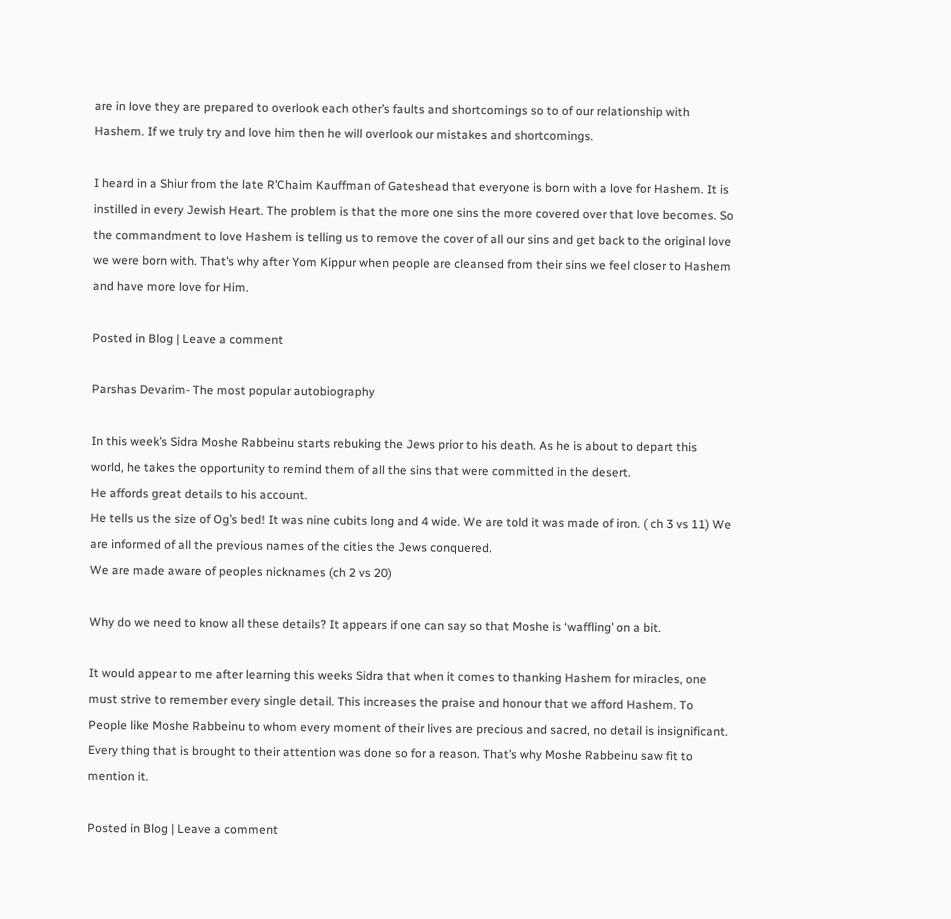are in love they are prepared to overlook each other’s faults and shortcomings so to of our relationship with Hashem. If we truly try and love him then he will overlook our mistakes and shortcomings.

I heard in a Shiur from the late R’Chaim Kauffman of Gateshead that everyone is born with a love for Hashem. It is instilled in every Jewish Heart. The problem is that the more one sins the more covered over that love becomes. So the commandment to love Hashem is telling us to remove the cover of all our sins and get back to the original love we were born with. That’s why after Yom Kippur when people are cleansed from their sins we feel closer to Hashem and have more love for Him.

Posted in Blog | Leave a comment

Parshas Devarim- The most popular autobiography

In this week’s Sidra Moshe Rabbeinu starts rebuking the Jews prior to his death. As he is about to depart this world, he takes the opportunity to remind them of all the sins that were committed in the desert.
He affords great details to his account.
He tells us the size of Og’s bed! It was nine cubits long and 4 wide. We are told it was made of iron. ( ch 3 vs 11) We are informed of all the previous names of the cities the Jews conquered.
We are made aware of peoples nicknames (ch 2 vs 20)

Why do we need to know all these details? It appears if one can say so that Moshe is ‘waffling’ on a bit.

It would appear to me after learning this weeks Sidra that when it comes to thanking Hashem for miracles, one must strive to remember every single detail. This increases the praise and honour that we afford Hashem. To People like Moshe Rabbeinu to whom every moment of their lives are precious and sacred, no detail is insignificant. Every thing that is brought to their attention was done so for a reason. That’s why Moshe Rabbeinu saw fit to mention it.

Posted in Blog | Leave a comment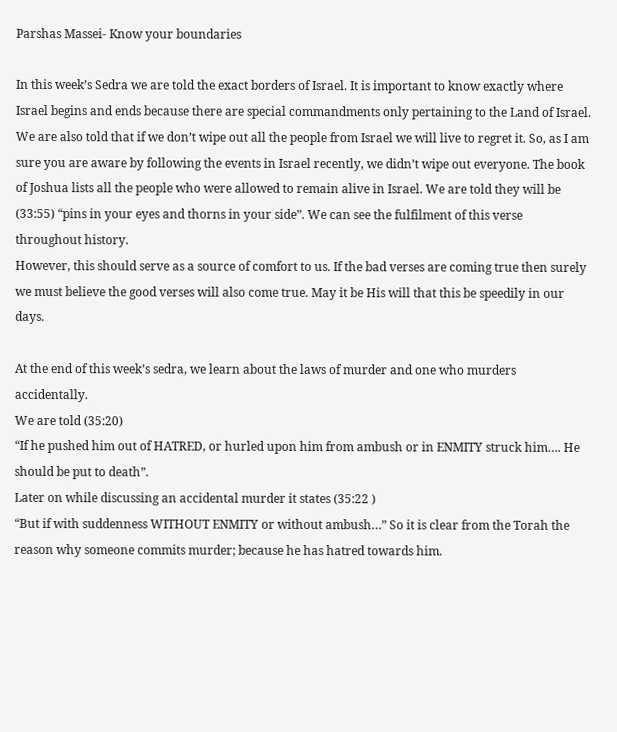Parshas Massei- Know your boundaries

In this week’s Sedra we are told the exact borders of Israel. It is important to know exactly where Israel begins and ends because there are special commandments only pertaining to the Land of Israel.
We are also told that if we don’t wipe out all the people from Israel we will live to regret it. So, as I am sure you are aware by following the events in Israel recently, we didn’t wipe out everyone. The book of Joshua lists all the people who were allowed to remain alive in Israel. We are told they will be (33:55) “pins in your eyes and thorns in your side”. We can see the fulfilment of this verse throughout history.
However, this should serve as a source of comfort to us. If the bad verses are coming true then surely we must believe the good verses will also come true. May it be His will that this be speedily in our days.

At the end of this week’s sedra, we learn about the laws of murder and one who murders accidentally.
We are told (35:20)
“If he pushed him out of HATRED, or hurled upon him from ambush or in ENMITY struck him…. He should be put to death”.
Later on while discussing an accidental murder it states (35:22 )
“But if with suddenness WITHOUT ENMITY or without ambush…” So it is clear from the Torah the reason why someone commits murder; because he has hatred towards him.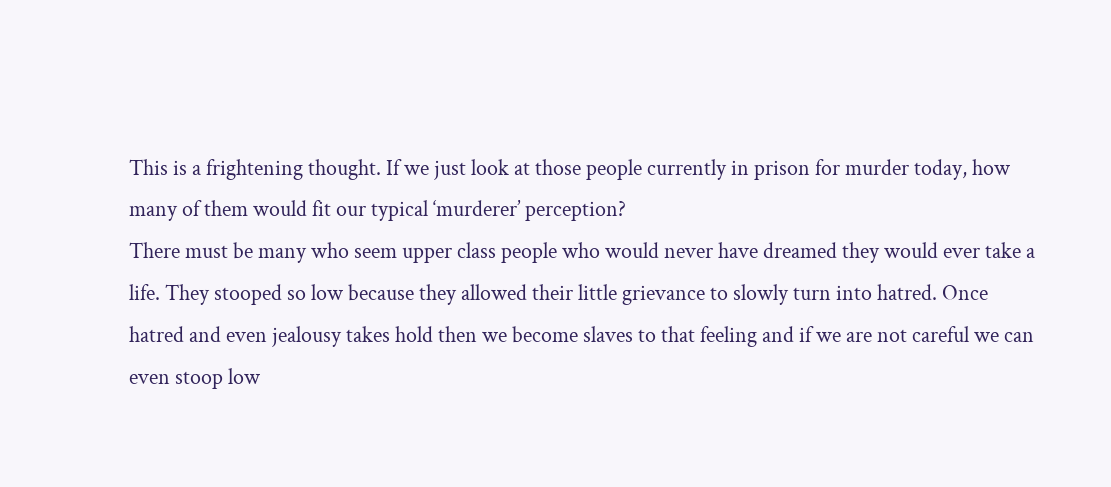This is a frightening thought. If we just look at those people currently in prison for murder today, how many of them would fit our typical ‘murderer’ perception?
There must be many who seem upper class people who would never have dreamed they would ever take a life. They stooped so low because they allowed their little grievance to slowly turn into hatred. Once hatred and even jealousy takes hold then we become slaves to that feeling and if we are not careful we can even stoop low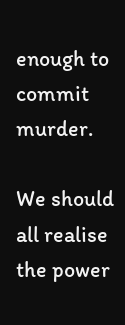enough to commit murder.

We should all realise the power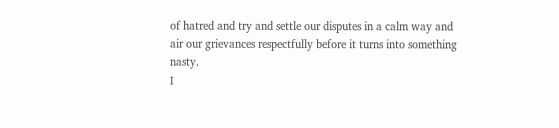of hatred and try and settle our disputes in a calm way and air our grievances respectfully before it turns into something nasty.
I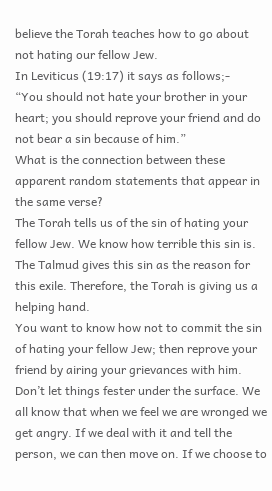believe the Torah teaches how to go about not hating our fellow Jew.
In Leviticus (19:17) it says as follows;-
“You should not hate your brother in your heart; you should reprove your friend and do not bear a sin because of him.”
What is the connection between these apparent random statements that appear in the same verse?
The Torah tells us of the sin of hating your fellow Jew. We know how terrible this sin is. The Talmud gives this sin as the reason for this exile. Therefore, the Torah is giving us a helping hand.
You want to know how not to commit the sin of hating your fellow Jew; then reprove your friend by airing your grievances with him. Don’t let things fester under the surface. We all know that when we feel we are wronged we get angry. If we deal with it and tell the person, we can then move on. If we choose to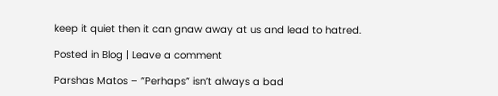keep it quiet then it can gnaw away at us and lead to hatred.

Posted in Blog | Leave a comment

Parshas Matos – ”Perhaps” isn’t always a bad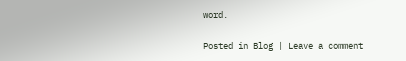word.

Posted in Blog | Leave a comment